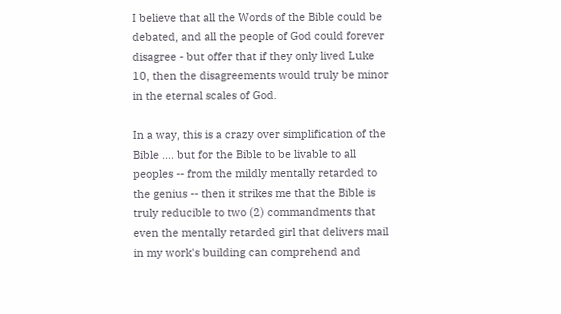I believe that all the Words of the Bible could be
debated, and all the people of God could forever
disagree - but offer that if they only lived Luke
10, then the disagreements would truly be minor
in the eternal scales of God.

In a way, this is a crazy over simplification of the
Bible .... but for the Bible to be livable to all
peoples -- from the mildly mentally retarded to
the genius -- then it strikes me that the Bible is
truly reducible to two (2) commandments that
even the mentally retarded girl that delivers mail
in my work's building can comprehend and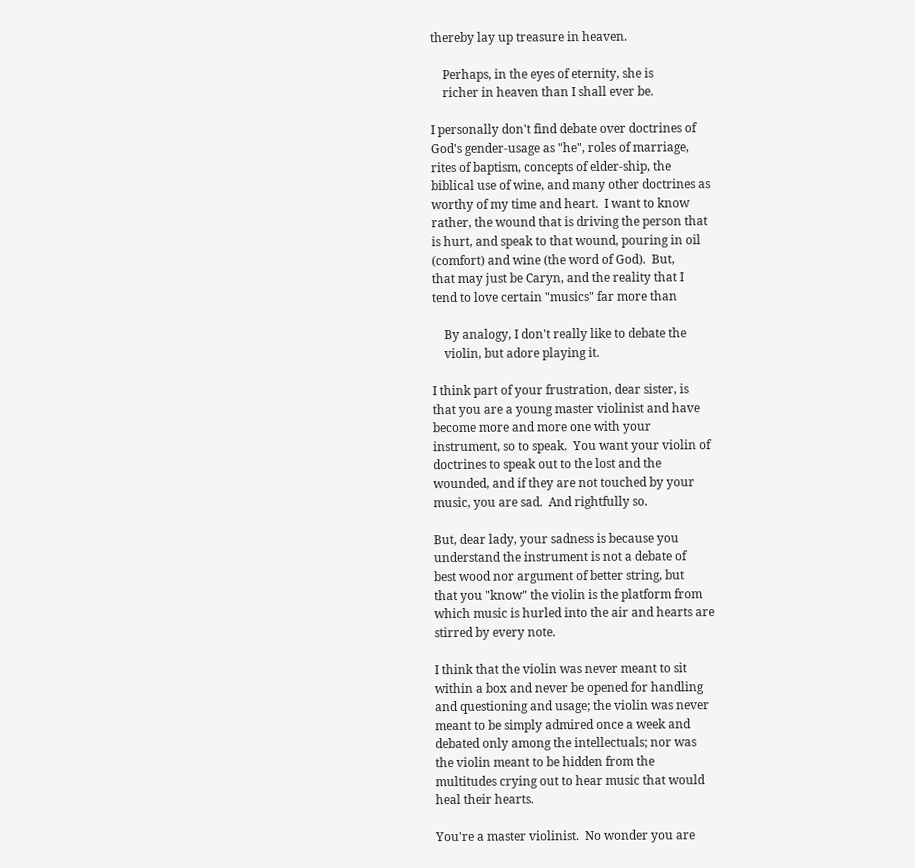thereby lay up treasure in heaven.

    Perhaps, in the eyes of eternity, she is
    richer in heaven than I shall ever be.

I personally don't find debate over doctrines of
God's gender-usage as "he", roles of marriage,
rites of baptism, concepts of elder-ship, the
biblical use of wine, and many other doctrines as
worthy of my time and heart.  I want to know
rather, the wound that is driving the person that
is hurt, and speak to that wound, pouring in oil
(comfort) and wine (the word of God).  But,
that may just be Caryn, and the reality that I
tend to love certain "musics" far more than

    By analogy, I don't really like to debate the
    violin, but adore playing it.

I think part of your frustration, dear sister, is
that you are a young master violinist and have
become more and more one with your
instrument, so to speak.  You want your violin of
doctrines to speak out to the lost and the
wounded, and if they are not touched by your
music, you are sad.  And rightfully so.

But, dear lady, your sadness is because you
understand the instrument is not a debate of
best wood nor argument of better string, but
that you "know" the violin is the platform from
which music is hurled into the air and hearts are
stirred by every note.

I think that the violin was never meant to sit
within a box and never be opened for handling
and questioning and usage; the violin was never
meant to be simply admired once a week and
debated only among the intellectuals; nor was
the violin meant to be hidden from the
multitudes crying out to hear music that would
heal their hearts.

You're a master violinist.  No wonder you are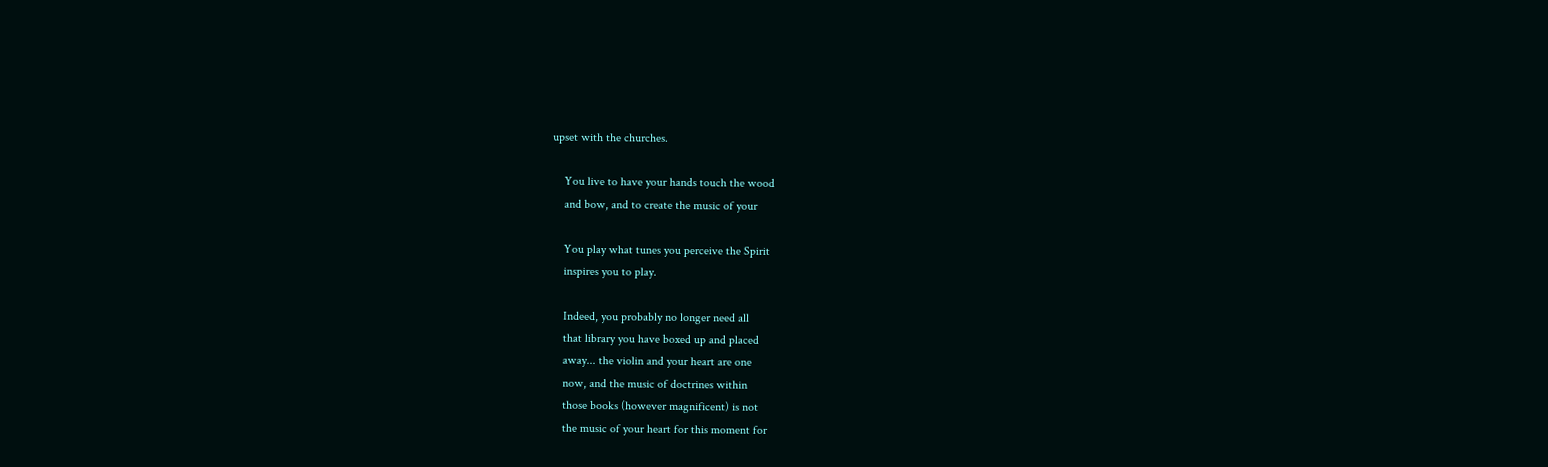upset with the churches.

    You live to have your hands touch the wood
    and bow, and to create the music of your

    You play what tunes you perceive the Spirit
    inspires you to play.

    Indeed, you probably no longer need all
    that library you have boxed up and placed
    away... the violin and your heart are one
    now, and the music of doctrines within
    those books (however magnificent) is not
    the music of your heart for this moment for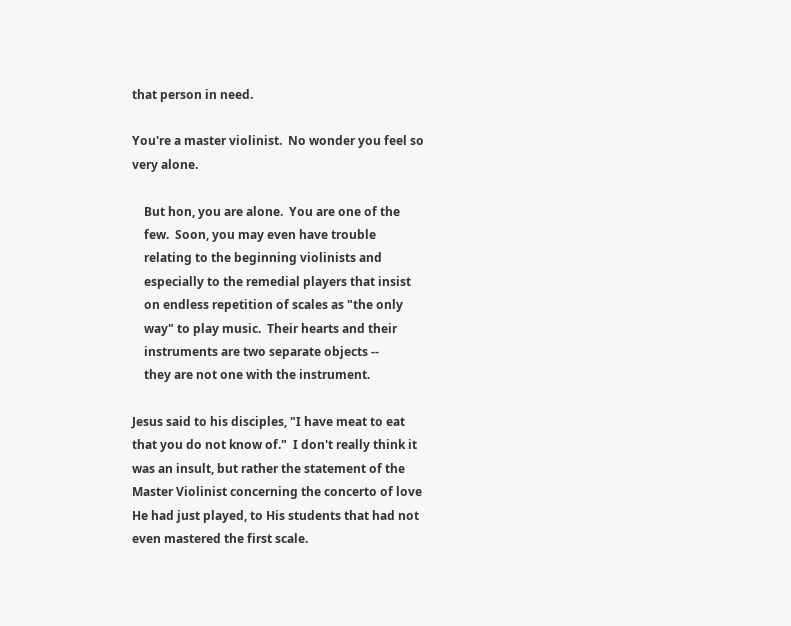that person in need.

You're a master violinist.  No wonder you feel so
very alone.

    But hon, you are alone.  You are one of the
    few.  Soon, you may even have trouble
    relating to the beginning violinists and
    especially to the remedial players that insist
    on endless repetition of scales as "the only
    way" to play music.  Their hearts and their
    instruments are two separate objects --
    they are not one with the instrument.

Jesus said to his disciples, "I have meat to eat
that you do not know of."  I don't really think it
was an insult, but rather the statement of the
Master Violinist concerning the concerto of love
He had just played, to His students that had not
even mastered the first scale.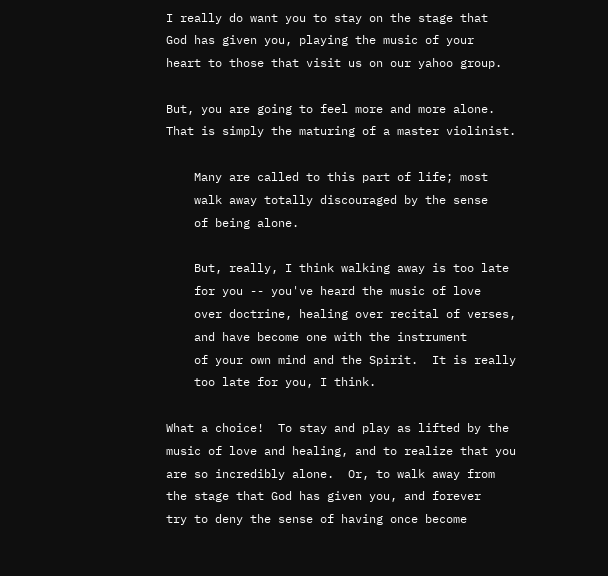I really do want you to stay on the stage that
God has given you, playing the music of your
heart to those that visit us on our yahoo group.

But, you are going to feel more and more alone.
That is simply the maturing of a master violinist.

    Many are called to this part of life; most
    walk away totally discouraged by the sense
    of being alone.

    But, really, I think walking away is too late
    for you -- you've heard the music of love
    over doctrine, healing over recital of verses,
    and have become one with the instrument
    of your own mind and the Spirit.  It is really
    too late for you, I think.

What a choice!  To stay and play as lifted by the
music of love and healing, and to realize that you
are so incredibly alone.  Or, to walk away from
the stage that God has given you, and forever
try to deny the sense of having once become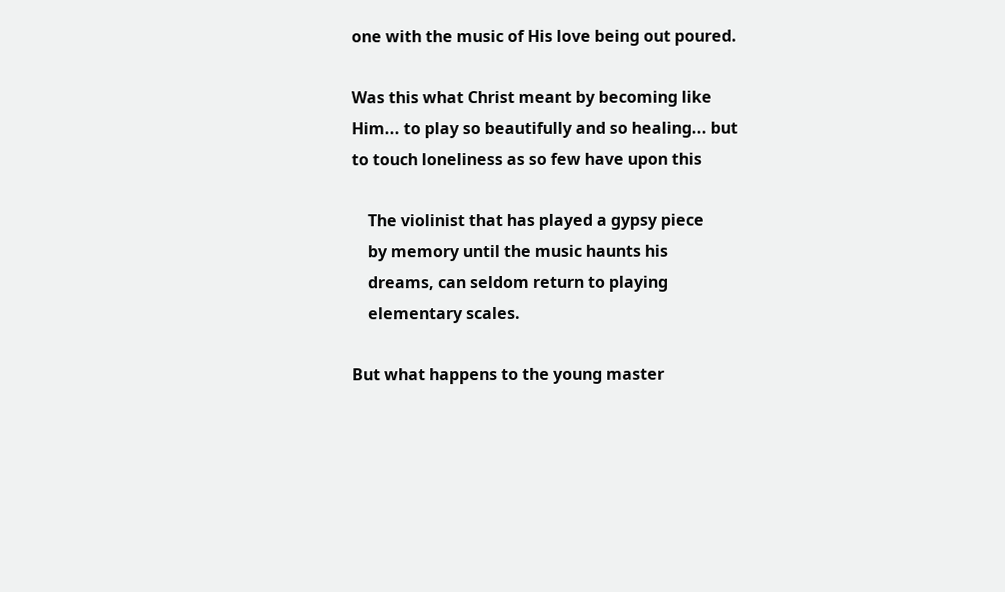one with the music of His love being out poured.

Was this what Christ meant by becoming like
Him... to play so beautifully and so healing... but
to touch loneliness as so few have upon this

    The violinist that has played a gypsy piece
    by memory until the music haunts his
    dreams, can seldom return to playing
    elementary scales.

But what happens to the young master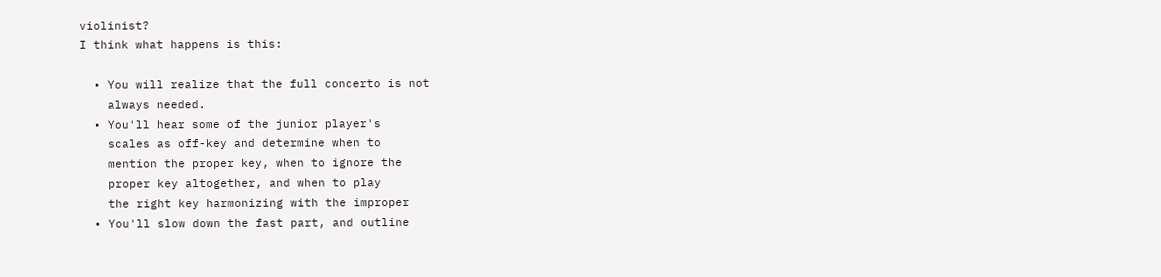violinist?
I think what happens is this:

  • You will realize that the full concerto is not
    always needed.
  • You'll hear some of the junior player's
    scales as off-key and determine when to
    mention the proper key, when to ignore the
    proper key altogether, and when to play
    the right key harmonizing with the improper
  • You'll slow down the fast part, and outline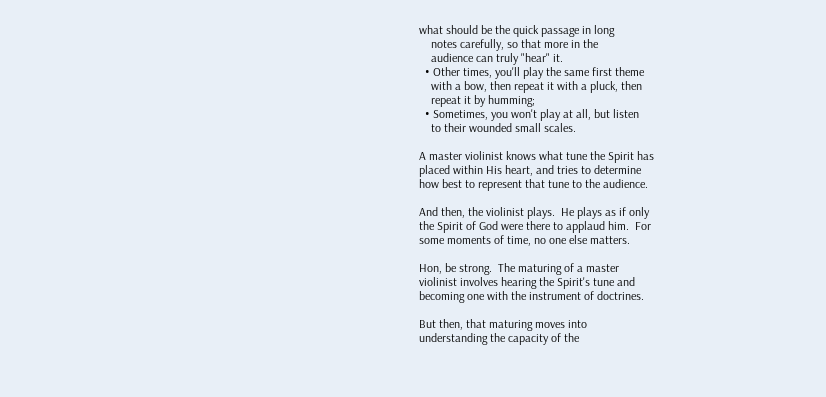what should be the quick passage in long
    notes carefully, so that more in the
    audience can truly "hear" it.
  • Other times, you'll play the same first theme
    with a bow, then repeat it with a pluck, then
    repeat it by humming;
  • Sometimes, you won't play at all, but listen
    to their wounded small scales.

A master violinist knows what tune the Spirit has
placed within His heart, and tries to determine
how best to represent that tune to the audience.

And then, the violinist plays.  He plays as if only
the Spirit of God were there to applaud him.  For
some moments of time, no one else matters.

Hon, be strong.  The maturing of a master
violinist involves hearing the Spirit's tune and
becoming one with the instrument of doctrines.

But then, that maturing moves into
understanding the capacity of the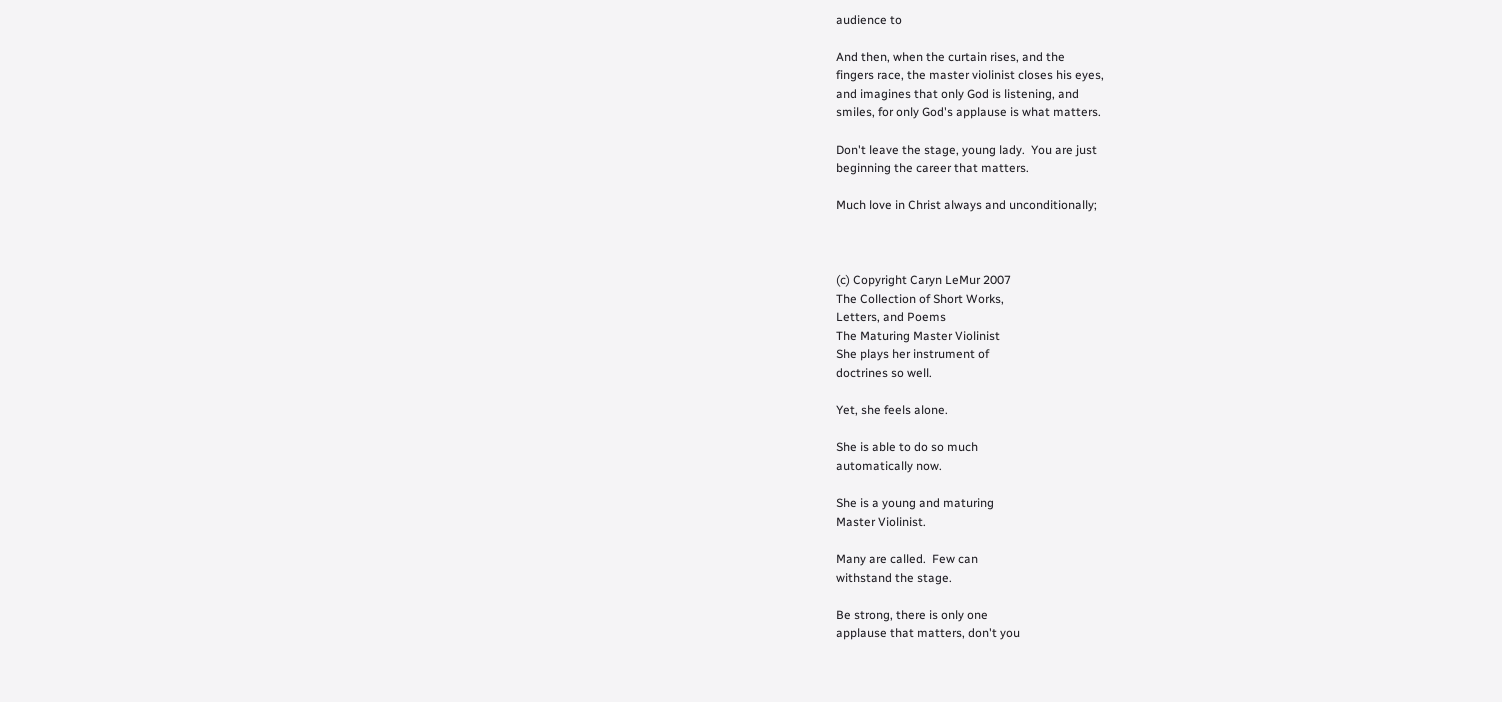audience to

And then, when the curtain rises, and the
fingers race, the master violinist closes his eyes,
and imagines that only God is listening, and
smiles, for only God's applause is what matters.

Don't leave the stage, young lady.  You are just
beginning the career that matters.

Much love in Christ always and unconditionally;



(c) Copyright Caryn LeMur 2007
The Collection of Short Works,
Letters, and Poems
The Maturing Master Violinist
She plays her instrument of
doctrines so well.

Yet, she feels alone.

She is able to do so much
automatically now.

She is a young and maturing
Master Violinist.

Many are called.  Few can
withstand the stage.

Be strong, there is only one
applause that matters, don't you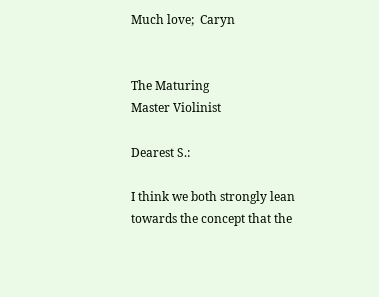Much love;  Caryn


The Maturing
Master Violinist

Dearest S.:

I think we both strongly lean
towards the concept that the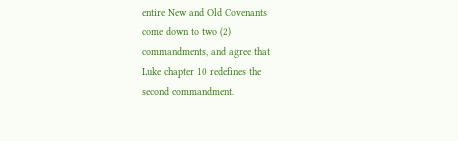entire New and Old Covenants
come down to two (2)
commandments, and agree that
Luke chapter 10 redefines the
second commandment.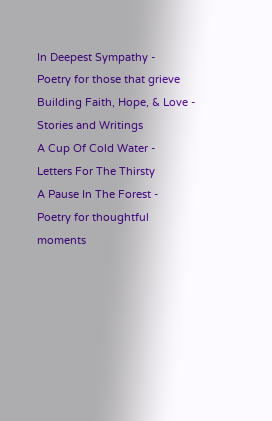In Deepest Sympathy -
Poetry for those that grieve
Building Faith, Hope, & Love -
Stories and Writings
A Cup Of Cold Water -
Letters For The Thirsty
A Pause In The Forest -
Poetry for thoughtful moments